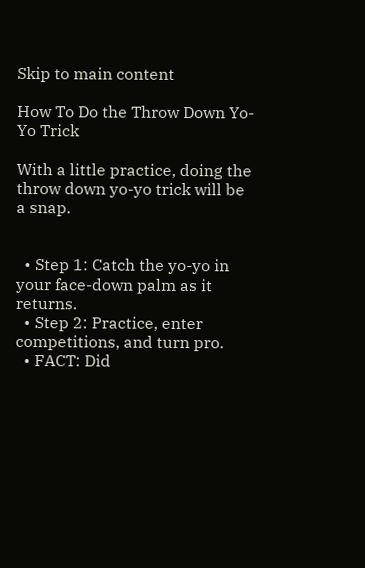Skip to main content

How To Do the Throw Down Yo-Yo Trick

With a little practice, doing the throw down yo-yo trick will be a snap.


  • Step 1: Catch the yo-yo in your face-down palm as it returns.
  • Step 2: Practice, enter competitions, and turn pro.
  • FACT: Did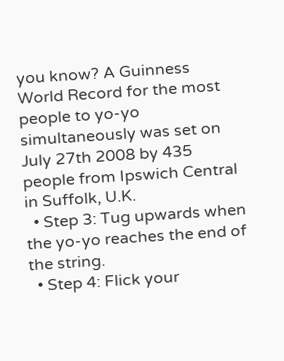you know? A Guinness World Record for the most people to yo-yo simultaneously was set on July 27th 2008 by 435 people from Ipswich Central in Suffolk, U.K.
  • Step 3: Tug upwards when the yo-yo reaches the end of the string.
  • Step 4: Flick your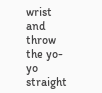wrist and throw the yo-yo straight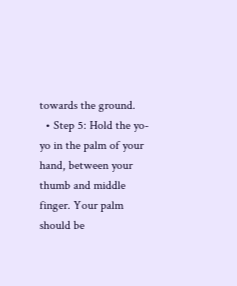towards the ground.
  • Step 5: Hold the yo-yo in the palm of your hand, between your thumb and middle finger. Your palm should be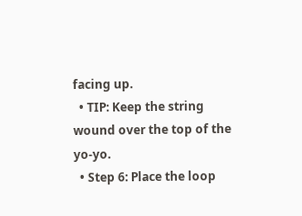facing up.
  • TIP: Keep the string wound over the top of the yo-yo.
  • Step 6: Place the loop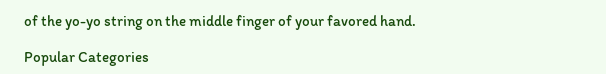of the yo-yo string on the middle finger of your favored hand.

Popular Categories